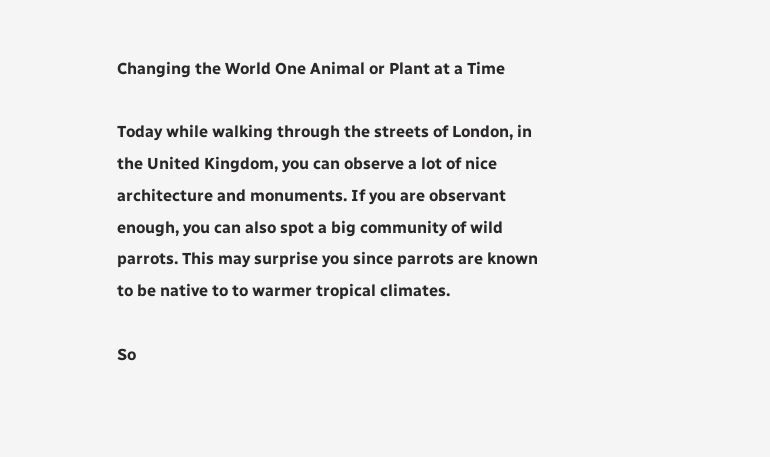Changing the World One Animal or Plant at a Time

Today while walking through the streets of London, in the United Kingdom, you can observe a lot of nice architecture and monuments. If you are observant enough, you can also spot a big community of wild parrots. This may surprise you since parrots are known to be native to to warmer tropical climates.

So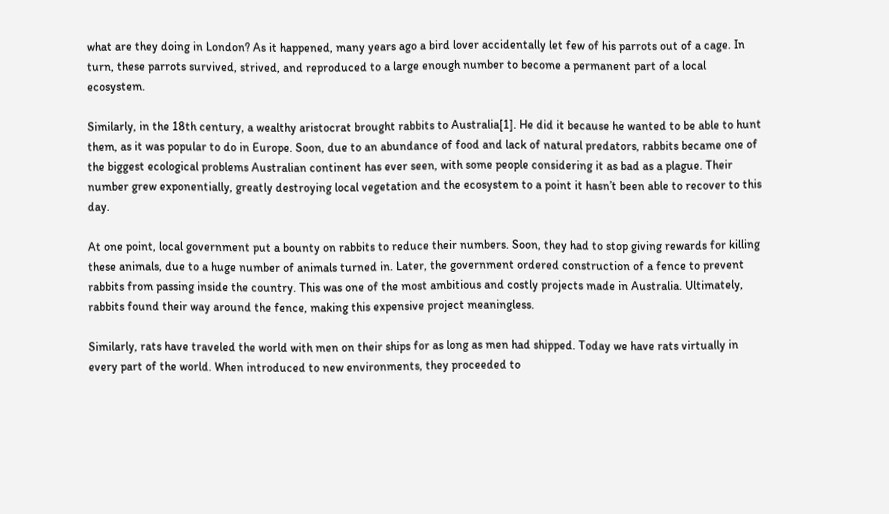what are they doing in London? As it happened, many years ago a bird lover accidentally let few of his parrots out of a cage. In turn, these parrots survived, strived, and reproduced to a large enough number to become a permanent part of a local ecosystem.

Similarly, in the 18th century, a wealthy aristocrat brought rabbits to Australia[1]. He did it because he wanted to be able to hunt them, as it was popular to do in Europe. Soon, due to an abundance of food and lack of natural predators, rabbits became one of the biggest ecological problems Australian continent has ever seen, with some people considering it as bad as a plague. Their number grew exponentially, greatly destroying local vegetation and the ecosystem to a point it hasn’t been able to recover to this day.

At one point, local government put a bounty on rabbits to reduce their numbers. Soon, they had to stop giving rewards for killing these animals, due to a huge number of animals turned in. Later, the government ordered construction of a fence to prevent rabbits from passing inside the country. This was one of the most ambitious and costly projects made in Australia. Ultimately, rabbits found their way around the fence, making this expensive project meaningless.

Similarly, rats have traveled the world with men on their ships for as long as men had shipped. Today we have rats virtually in every part of the world. When introduced to new environments, they proceeded to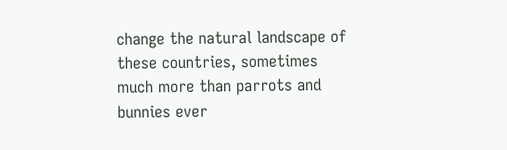change the natural landscape of these countries, sometimes much more than parrots and bunnies ever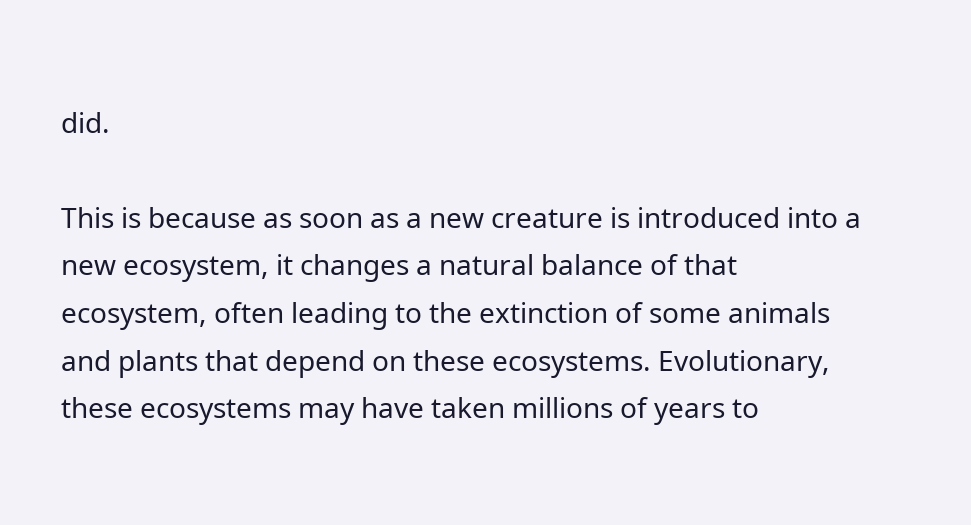did.

This is because as soon as a new creature is introduced into a new ecosystem, it changes a natural balance of that ecosystem, often leading to the extinction of some animals and plants that depend on these ecosystems. Evolutionary, these ecosystems may have taken millions of years to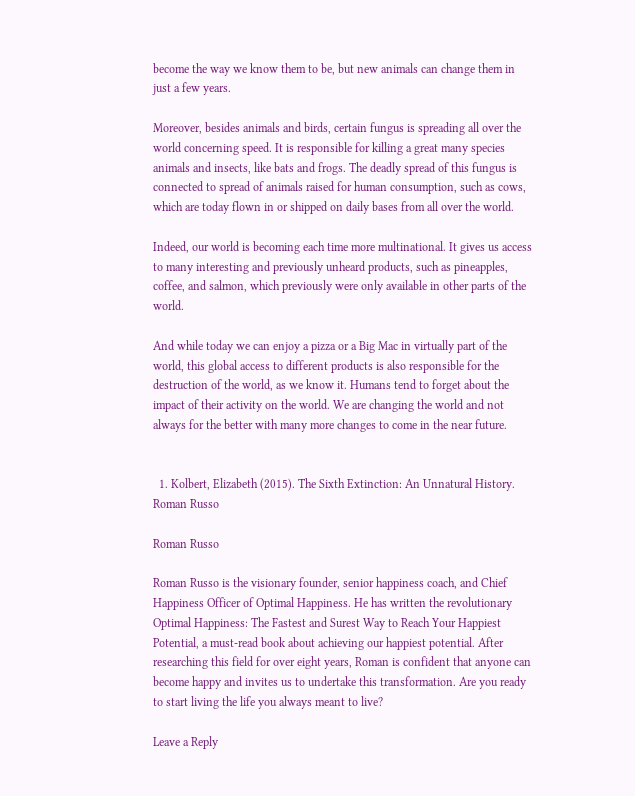become the way we know them to be, but new animals can change them in just a few years.

Moreover, besides animals and birds, certain fungus is spreading all over the world concerning speed. It is responsible for killing a great many species animals and insects, like bats and frogs. The deadly spread of this fungus is connected to spread of animals raised for human consumption, such as cows, which are today flown in or shipped on daily bases from all over the world.

Indeed, our world is becoming each time more multinational. It gives us access to many interesting and previously unheard products, such as pineapples, coffee, and salmon, which previously were only available in other parts of the world.

And while today we can enjoy a pizza or a Big Mac in virtually part of the world, this global access to different products is also responsible for the destruction of the world, as we know it. Humans tend to forget about the impact of their activity on the world. We are changing the world and not always for the better with many more changes to come in the near future.


  1. Kolbert, Elizabeth (2015). The Sixth Extinction: An Unnatural History.
Roman Russo

Roman Russo

Roman Russo is the visionary founder, senior happiness coach, and Chief Happiness Officer of Optimal Happiness. He has written the revolutionary Optimal Happiness: The Fastest and Surest Way to Reach Your Happiest Potential, a must-read book about achieving our happiest potential. After researching this field for over eight years, Roman is confident that anyone can become happy and invites us to undertake this transformation. Are you ready to start living the life you always meant to live?

Leave a Reply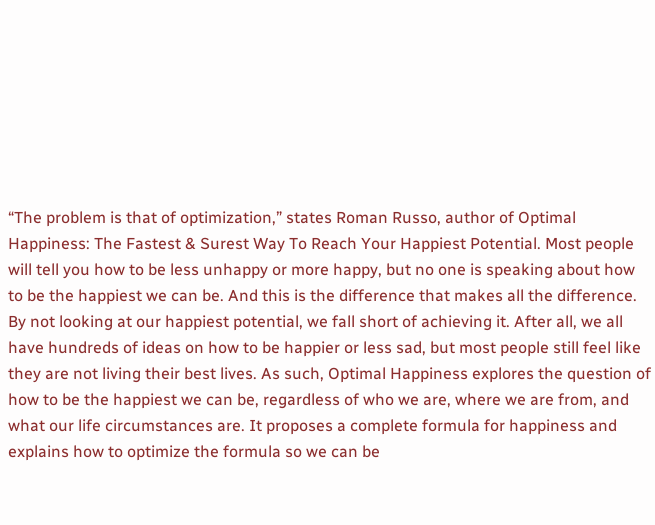“The problem is that of optimization,” states Roman Russo, author of Optimal Happiness: The Fastest & Surest Way To Reach Your Happiest Potential. Most people will tell you how to be less unhappy or more happy, but no one is speaking about how to be the happiest we can be. And this is the difference that makes all the difference. By not looking at our happiest potential, we fall short of achieving it. After all, we all have hundreds of ideas on how to be happier or less sad, but most people still feel like they are not living their best lives. As such, Optimal Happiness explores the question of how to be the happiest we can be, regardless of who we are, where we are from, and what our life circumstances are. It proposes a complete formula for happiness and explains how to optimize the formula so we can be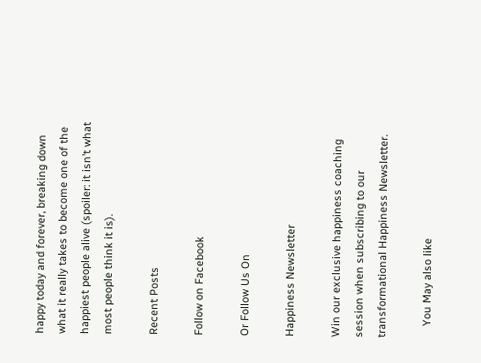happy today and forever, breaking down what it really takes to become one of the happiest people alive (spoiler: it isn’t what most people think it is).

Recent Posts

Follow on Facebook

Or Follow Us On

Happiness Newsletter

Win our exclusive happiness coaching session when subscribing to our transformational Happiness Newsletter.

    You May also like